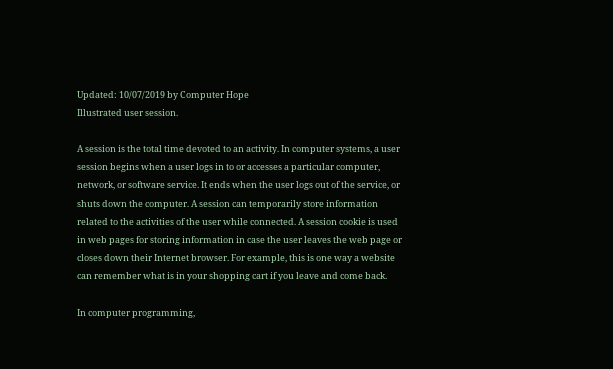Updated: 10/07/2019 by Computer Hope
Illustrated user session.

A session is the total time devoted to an activity. In computer systems, a user session begins when a user logs in to or accesses a particular computer, network, or software service. It ends when the user logs out of the service, or shuts down the computer. A session can temporarily store information related to the activities of the user while connected. A session cookie is used in web pages for storing information in case the user leaves the web page or closes down their Internet browser. For example, this is one way a website can remember what is in your shopping cart if you leave and come back.

In computer programming,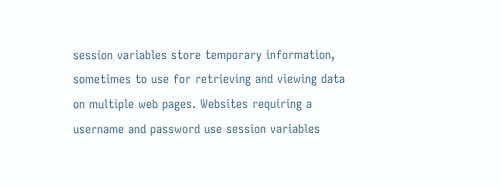session variables store temporary information, sometimes to use for retrieving and viewing data on multiple web pages. Websites requiring a username and password use session variables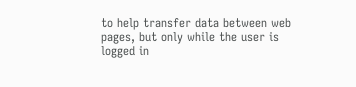to help transfer data between web pages, but only while the user is logged in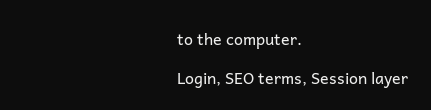to the computer.

Login, SEO terms, Session layer